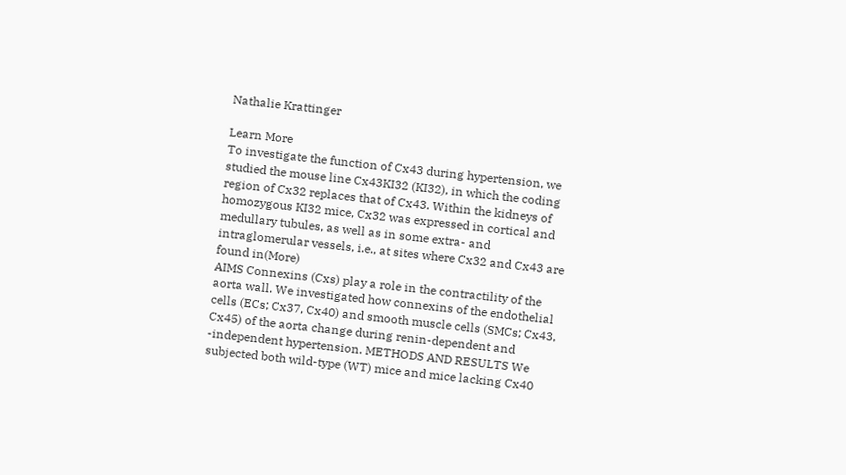Nathalie Krattinger

Learn More
To investigate the function of Cx43 during hypertension, we studied the mouse line Cx43KI32 (KI32), in which the coding region of Cx32 replaces that of Cx43. Within the kidneys of homozygous KI32 mice, Cx32 was expressed in cortical and medullary tubules, as well as in some extra- and intraglomerular vessels, i.e., at sites where Cx32 and Cx43 are found in(More)
AIMS Connexins (Cxs) play a role in the contractility of the aorta wall. We investigated how connexins of the endothelial cells (ECs; Cx37, Cx40) and smooth muscle cells (SMCs; Cx43, Cx45) of the aorta change during renin-dependent and -independent hypertension. METHODS AND RESULTS We subjected both wild-type (WT) mice and mice lacking Cx40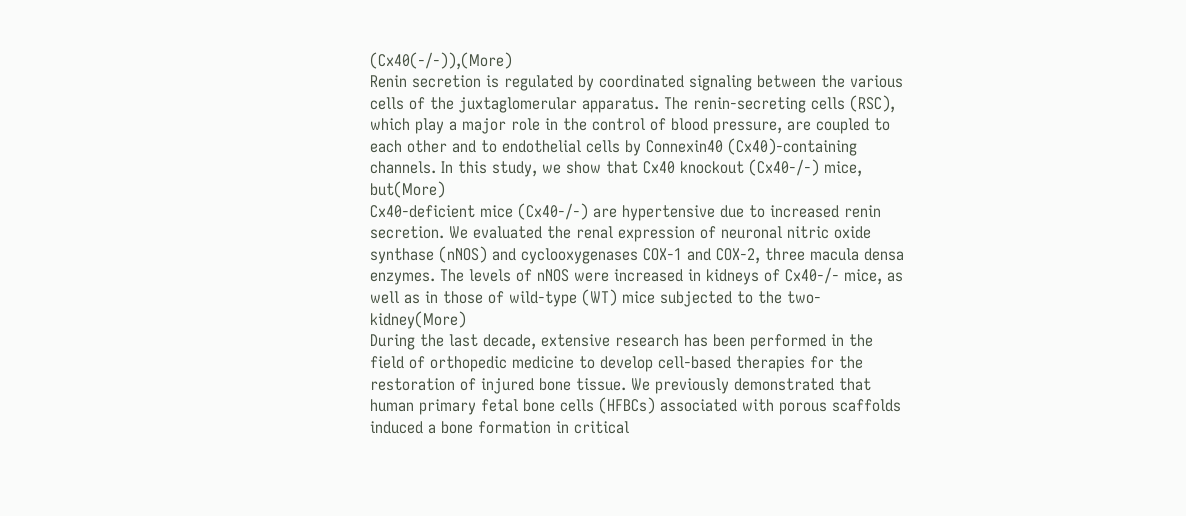(Cx40(-/-)),(More)
Renin secretion is regulated by coordinated signaling between the various cells of the juxtaglomerular apparatus. The renin-secreting cells (RSC), which play a major role in the control of blood pressure, are coupled to each other and to endothelial cells by Connexin40 (Cx40)-containing channels. In this study, we show that Cx40 knockout (Cx40-/-) mice, but(More)
Cx40-deficient mice (Cx40-/-) are hypertensive due to increased renin secretion. We evaluated the renal expression of neuronal nitric oxide synthase (nNOS) and cyclooxygenases COX-1 and COX-2, three macula densa enzymes. The levels of nNOS were increased in kidneys of Cx40-/- mice, as well as in those of wild-type (WT) mice subjected to the two-kidney(More)
During the last decade, extensive research has been performed in the field of orthopedic medicine to develop cell-based therapies for the restoration of injured bone tissue. We previously demonstrated that human primary fetal bone cells (HFBCs) associated with porous scaffolds induced a bone formation in critical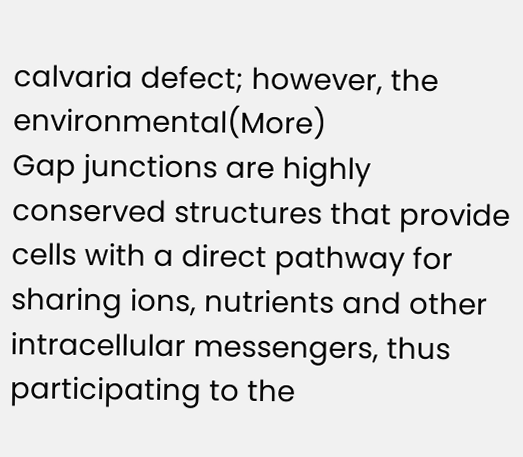calvaria defect; however, the environmental(More)
Gap junctions are highly conserved structures that provide cells with a direct pathway for sharing ions, nutrients and other intracellular messengers, thus participating to the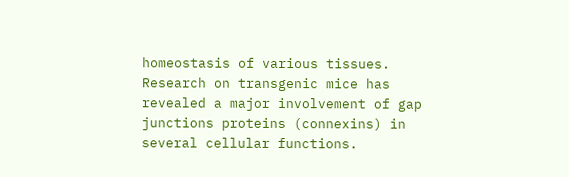homeostasis of various tissues. Research on transgenic mice has revealed a major involvement of gap junctions proteins (connexins) in several cellular functions.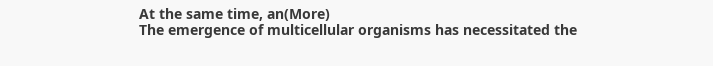At the same time, an(More)
The emergence of multicellular organisms has necessitated the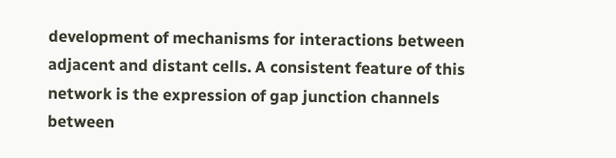development of mechanisms for interactions between adjacent and distant cells. A consistent feature of this network is the expression of gap junction channels between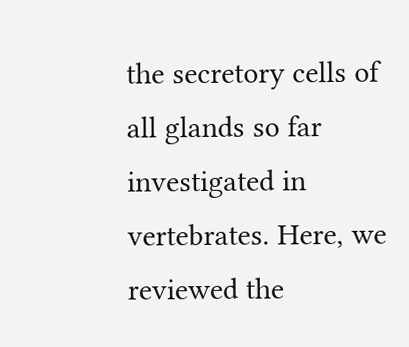the secretory cells of all glands so far investigated in vertebrates. Here, we reviewed the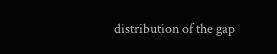distribution of the gap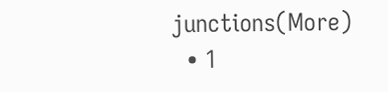junctions(More)
  • 1